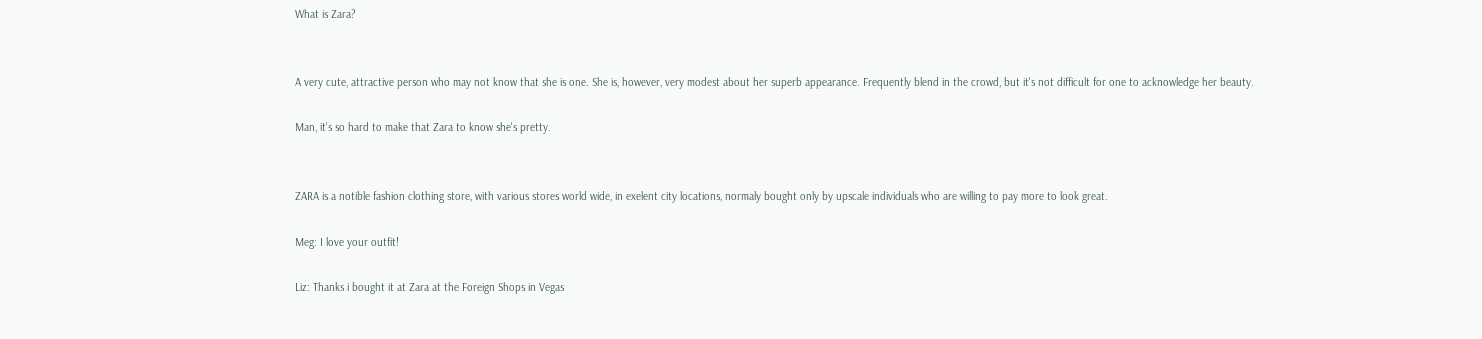What is Zara?


A very cute, attractive person who may not know that she is one. She is, however, very modest about her superb appearance. Frequently blend in the crowd, but it's not difficult for one to acknowledge her beauty.

Man, it's so hard to make that Zara to know she's pretty.


ZARA is a notible fashion clothing store, with various stores world wide, in exelent city locations, normaly bought only by upscale individuals who are willing to pay more to look great.

Meg: I love your outfit!

Liz: Thanks i bought it at Zara at the Foreign Shops in Vegas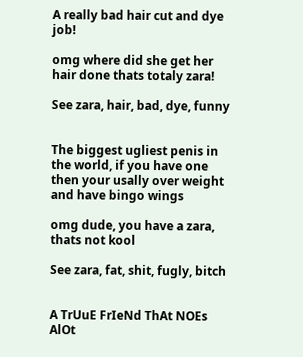A really bad hair cut and dye job!

omg where did she get her hair done thats totaly zara!

See zara, hair, bad, dye, funny


The biggest ugliest penis in the world, if you have one then your usally over weight and have bingo wings

omg dude, you have a zara, thats not kool

See zara, fat, shit, fugly, bitch


A TrUuE FrIeNd ThAt NOEs AlOt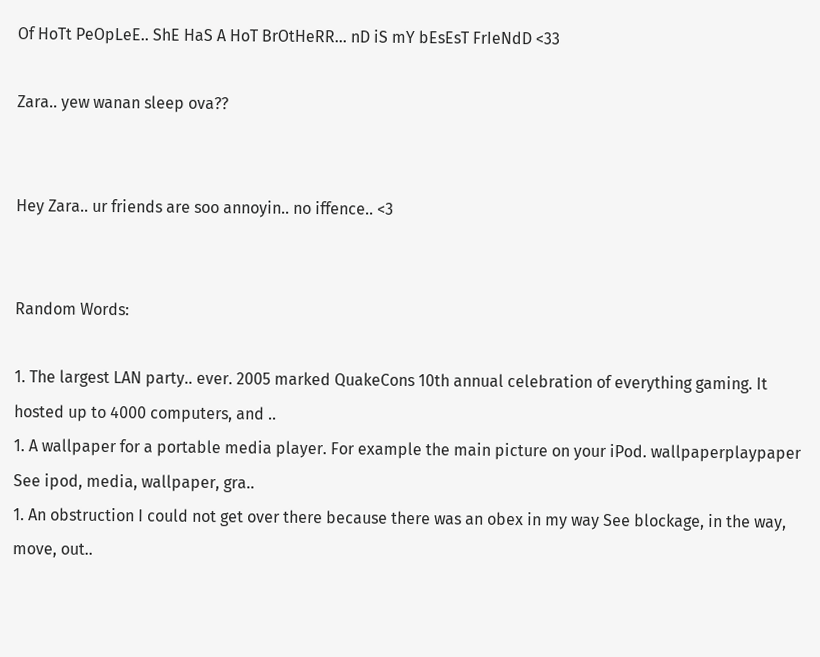Of HoTt PeOpLeE.. ShE HaS A HoT BrOtHeRR... nD iS mY bEsEsT FrIeNdD <33

Zara.. yew wanan sleep ova??


Hey Zara.. ur friends are soo annoyin.. no iffence.. <3


Random Words:

1. The largest LAN party.. ever. 2005 marked QuakeCons 10th annual celebration of everything gaming. It hosted up to 4000 computers, and ..
1. A wallpaper for a portable media player. For example the main picture on your iPod. wallpaperplaypaper See ipod, media, wallpaper, gra..
1. An obstruction I could not get over there because there was an obex in my way See blockage, in the way, move, out..